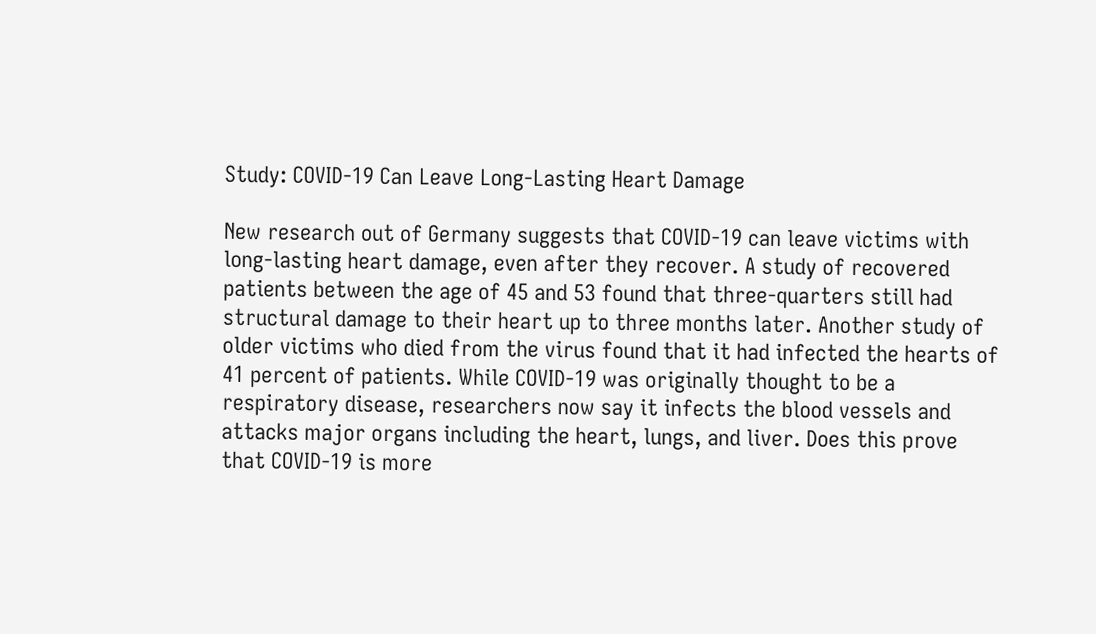Study: COVID-19 Can Leave Long-Lasting Heart Damage

New research out of Germany suggests that COVID-19 can leave victims with long-lasting heart damage, even after they recover. A study of recovered patients between the age of 45 and 53 found that three-quarters still had structural damage to their heart up to three months later. Another study of older victims who died from the virus found that it had infected the hearts of 41 percent of patients. While COVID-19 was originally thought to be a respiratory disease, researchers now say it infects the blood vessels and attacks major organs including the heart, lungs, and liver. Does this prove that COVID-19 is more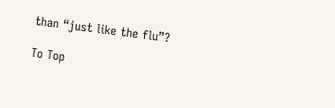than “just like the flu”?

To Top